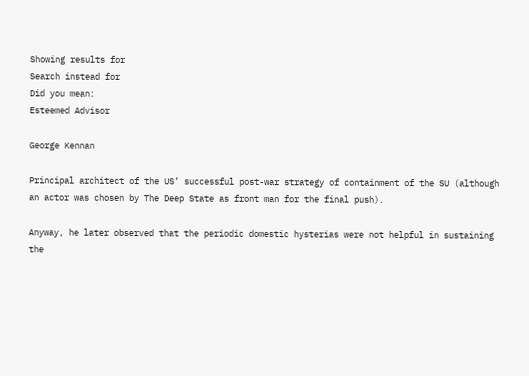Showing results for
Search instead for
Did you mean:
Esteemed Advisor

George Kennan

Principal architect of the US’ successful post-war strategy of containment of the SU (although an actor was chosen by The Deep State as front man for the final push).

Anyway, he later observed that the periodic domestic hysterias were not helpful in sustaining the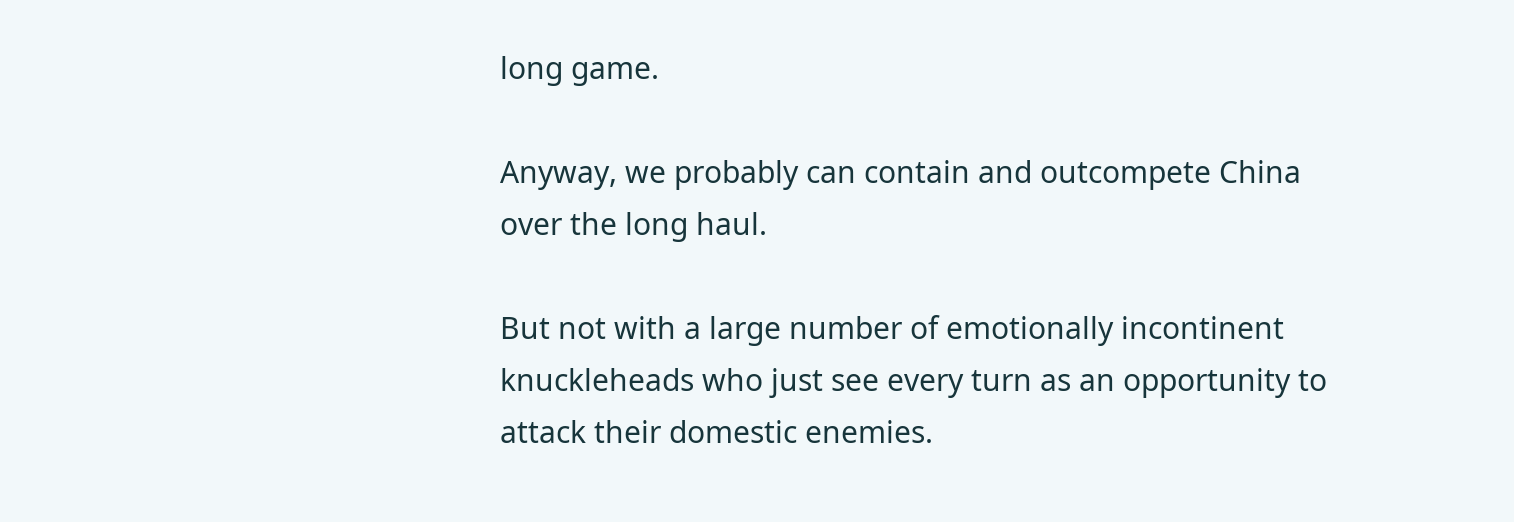long game.

Anyway, we probably can contain and outcompete China over the long haul.

But not with a large number of emotionally incontinent knuckleheads who just see every turn as an opportunity to attack their domestic enemies.